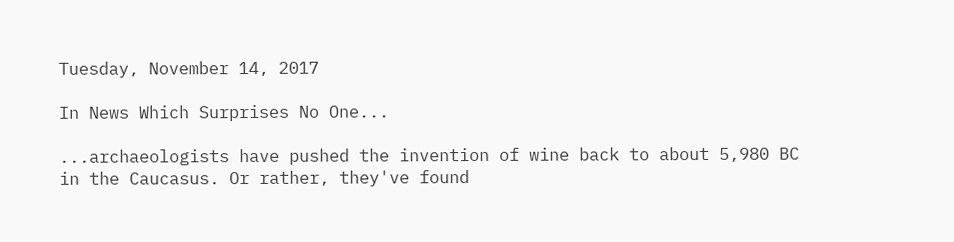Tuesday, November 14, 2017

In News Which Surprises No One...

...archaeologists have pushed the invention of wine back to about 5,980 BC in the Caucasus. Or rather, they've found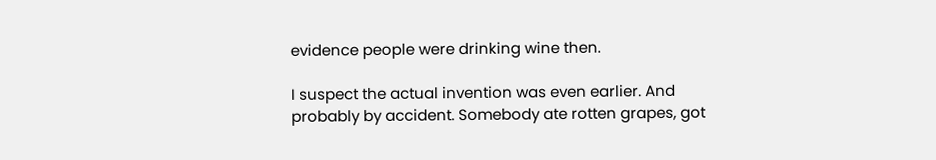evidence people were drinking wine then.

I suspect the actual invention was even earlier. And probably by accident. Somebody ate rotten grapes, got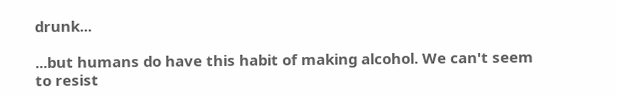drunk...

...but humans do have this habit of making alcohol. We can't seem to resist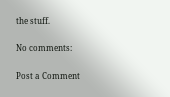the stuff.

No comments:

Post a Comment